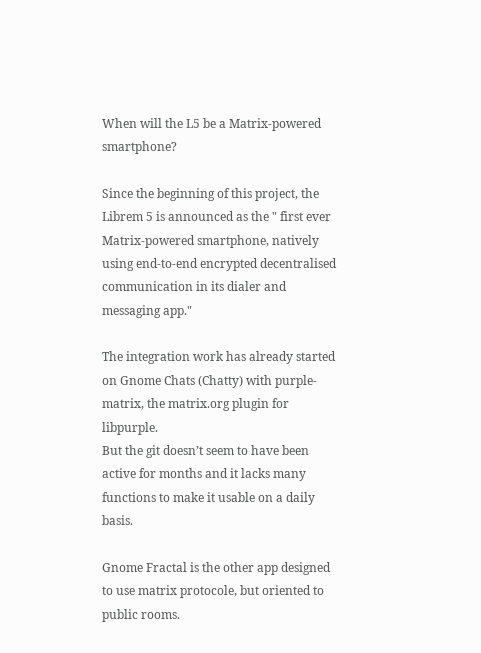When will the L5 be a Matrix-powered smartphone?

Since the beginning of this project, the Librem 5 is announced as the " first ever Matrix-powered smartphone, natively using end-to-end encrypted decentralised communication in its dialer and messaging app."

The integration work has already started on Gnome Chats (Chatty) with purple-matrix, the matrix.org plugin for libpurple.
But the git doesn’t seem to have been active for months and it lacks many functions to make it usable on a daily basis.

Gnome Fractal is the other app designed to use matrix protocole, but oriented to public rooms.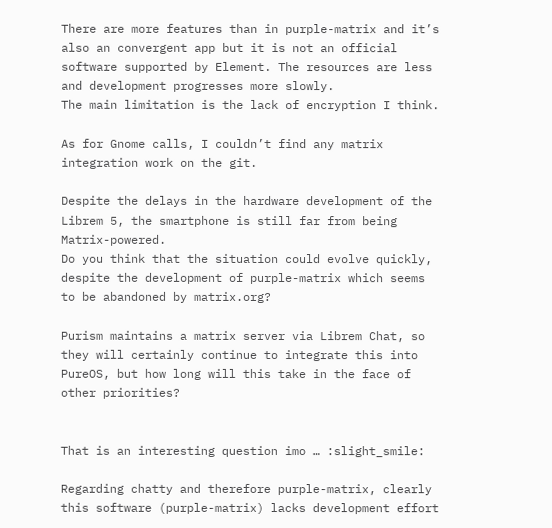There are more features than in purple-matrix and it’s also an convergent app but it is not an official software supported by Element. The resources are less and development progresses more slowly.
The main limitation is the lack of encryption I think.

As for Gnome calls, I couldn’t find any matrix integration work on the git.

Despite the delays in the hardware development of the Librem 5, the smartphone is still far from being Matrix-powered.
Do you think that the situation could evolve quickly, despite the development of purple-matrix which seems to be abandoned by matrix.org?

Purism maintains a matrix server via Librem Chat, so they will certainly continue to integrate this into PureOS, but how long will this take in the face of other priorities?


That is an interesting question imo … :slight_smile:

Regarding chatty and therefore purple-matrix, clearly this software (purple-matrix) lacks development effort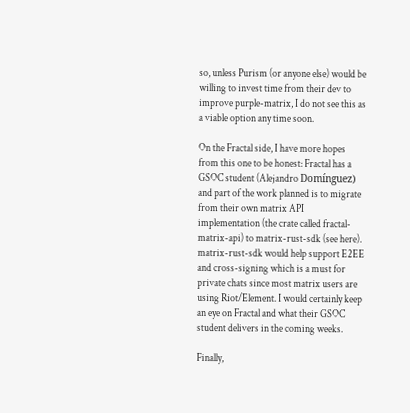so, unless Purism (or anyone else) would be willing to invest time from their dev to improve purple-matrix, I do not see this as a viable option any time soon.

On the Fractal side, I have more hopes from this one to be honest: Fractal has a GSOC student (Alejandro Domínguez) and part of the work planned is to migrate from their own matrix API implementation (the crate called fractal-matrix-api) to matrix-rust-sdk (see here).
matrix-rust-sdk would help support E2EE and cross-signing which is a must for private chats since most matrix users are using Riot/Element. I would certainly keep an eye on Fractal and what their GSOC student delivers in the coming weeks.

Finally,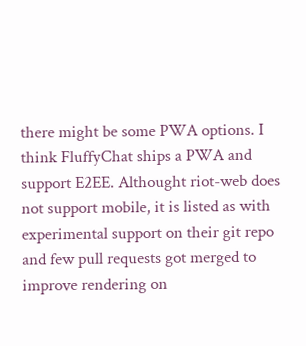there might be some PWA options. I think FluffyChat ships a PWA and support E2EE. Althought riot-web does not support mobile, it is listed as with experimental support on their git repo and few pull requests got merged to improve rendering on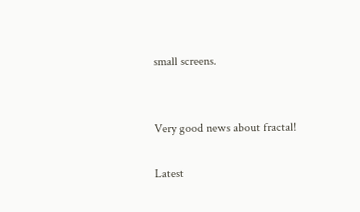small screens.


Very good news about fractal!

Latest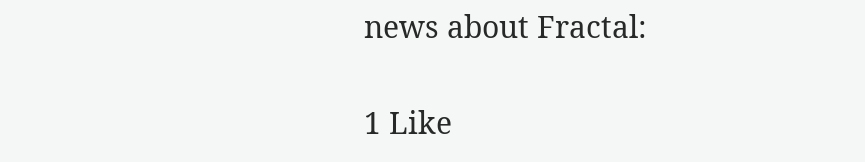news about Fractal:

1 Like